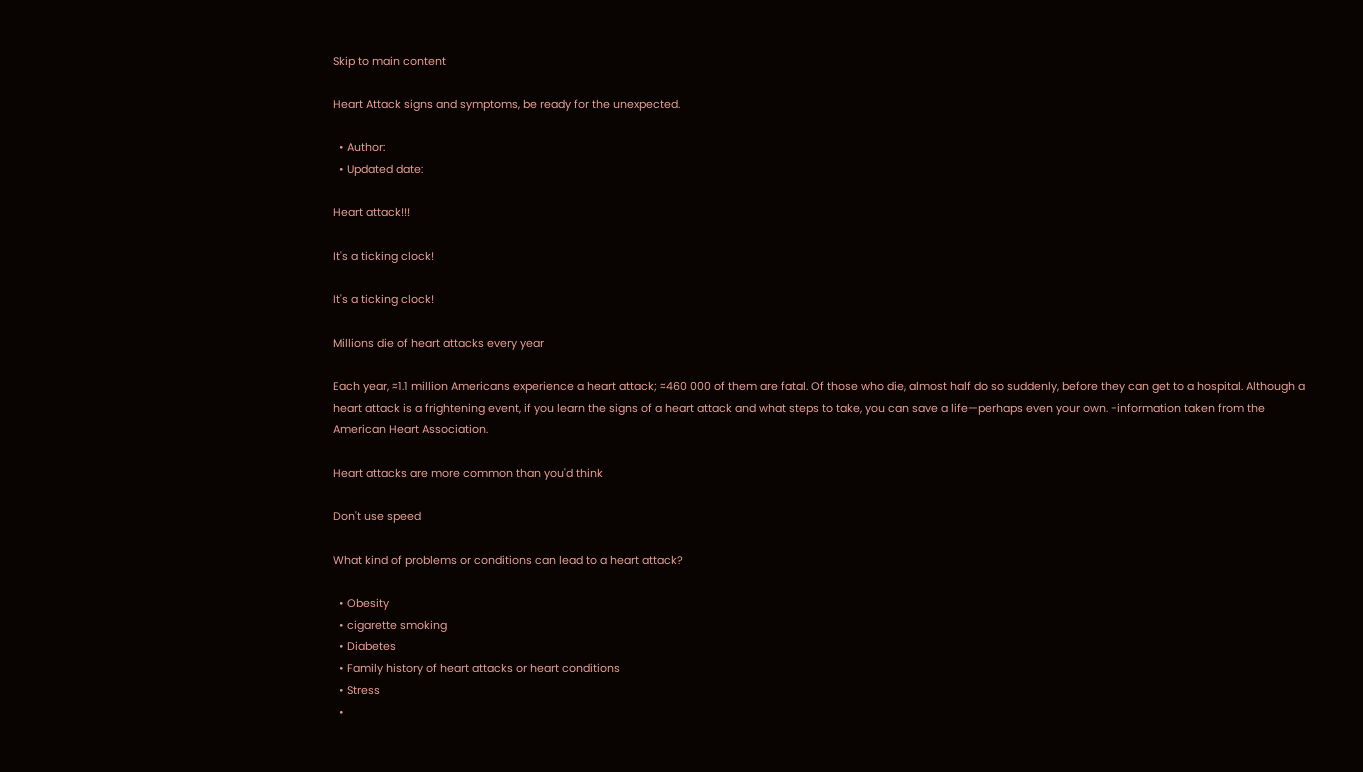Skip to main content

Heart Attack signs and symptoms, be ready for the unexpected.

  • Author:
  • Updated date:

Heart attack!!!

It's a ticking clock!

It's a ticking clock!

Millions die of heart attacks every year

Each year, ≈1.1 million Americans experience a heart attack; ≈460 000 of them are fatal. Of those who die, almost half do so suddenly, before they can get to a hospital. Although a heart attack is a frightening event, if you learn the signs of a heart attack and what steps to take, you can save a life—perhaps even your own. -information taken from the American Heart Association.

Heart attacks are more common than you'd think

Don't use speed

What kind of problems or conditions can lead to a heart attack?

  • Obesity
  • cigarette smoking
  • Diabetes
  • Family history of heart attacks or heart conditions
  • Stress
  •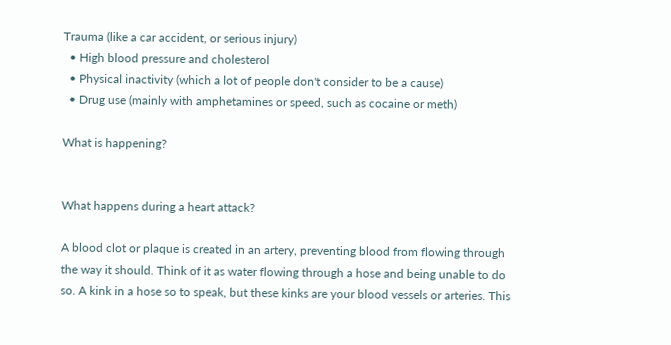Trauma (like a car accident, or serious injury)
  • High blood pressure and cholesterol
  • Physical inactivity (which a lot of people don't consider to be a cause)
  • Drug use (mainly with amphetamines or speed, such as cocaine or meth)

What is happening?


What happens during a heart attack?

A blood clot or plaque is created in an artery, preventing blood from flowing through the way it should. Think of it as water flowing through a hose and being unable to do so. A kink in a hose so to speak, but these kinks are your blood vessels or arteries. This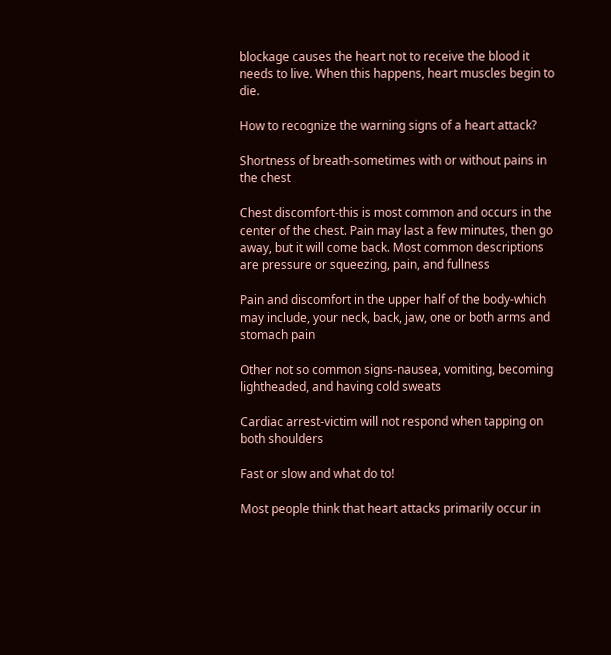blockage causes the heart not to receive the blood it needs to live. When this happens, heart muscles begin to die.

How to recognize the warning signs of a heart attack?

Shortness of breath-sometimes with or without pains in the chest

Chest discomfort-this is most common and occurs in the center of the chest. Pain may last a few minutes, then go away, but it will come back. Most common descriptions are pressure or squeezing, pain, and fullness

Pain and discomfort in the upper half of the body-which may include, your neck, back, jaw, one or both arms and stomach pain

Other not so common signs-nausea, vomiting, becoming lightheaded, and having cold sweats

Cardiac arrest-victim will not respond when tapping on both shoulders

Fast or slow and what do to!

Most people think that heart attacks primarily occur in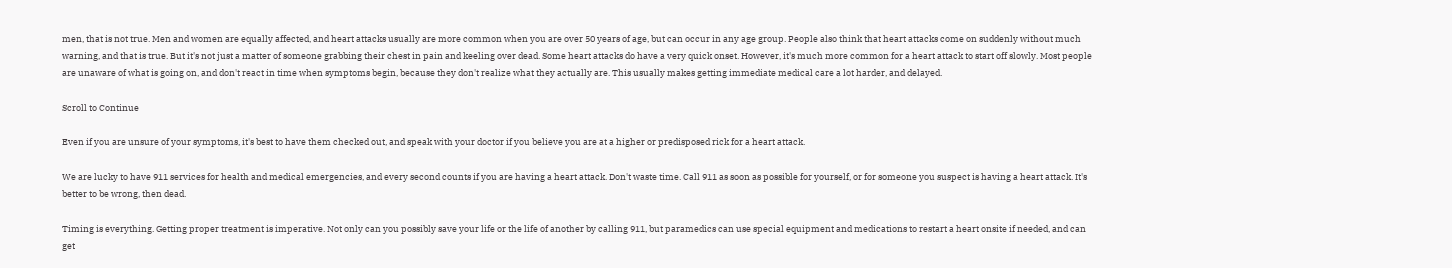men, that is not true. Men and women are equally affected, and heart attacks usually are more common when you are over 50 years of age, but can occur in any age group. People also think that heart attacks come on suddenly without much warning, and that is true. But it's not just a matter of someone grabbing their chest in pain and keeling over dead. Some heart attacks do have a very quick onset. However, it's much more common for a heart attack to start off slowly. Most people are unaware of what is going on, and don't react in time when symptoms begin, because they don't realize what they actually are. This usually makes getting immediate medical care a lot harder, and delayed.

Scroll to Continue

Even if you are unsure of your symptoms, it's best to have them checked out, and speak with your doctor if you believe you are at a higher or predisposed rick for a heart attack.

We are lucky to have 911 services for health and medical emergencies, and every second counts if you are having a heart attack. Don't waste time. Call 911 as soon as possible for yourself, or for someone you suspect is having a heart attack. It's better to be wrong, then dead.

Timing is everything. Getting proper treatment is imperative. Not only can you possibly save your life or the life of another by calling 911, but paramedics can use special equipment and medications to restart a heart onsite if needed, and can get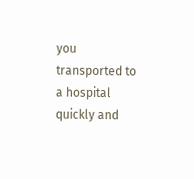you transported to a hospital quickly and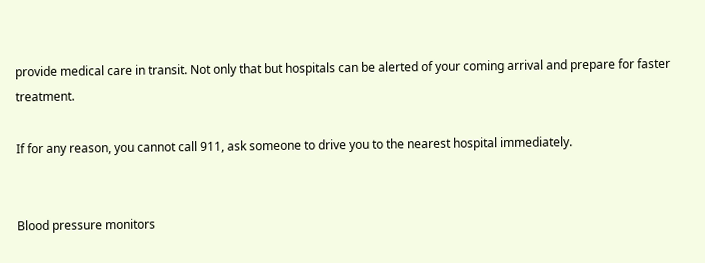provide medical care in transit. Not only that but hospitals can be alerted of your coming arrival and prepare for faster treatment.

If for any reason, you cannot call 911, ask someone to drive you to the nearest hospital immediately.


Blood pressure monitors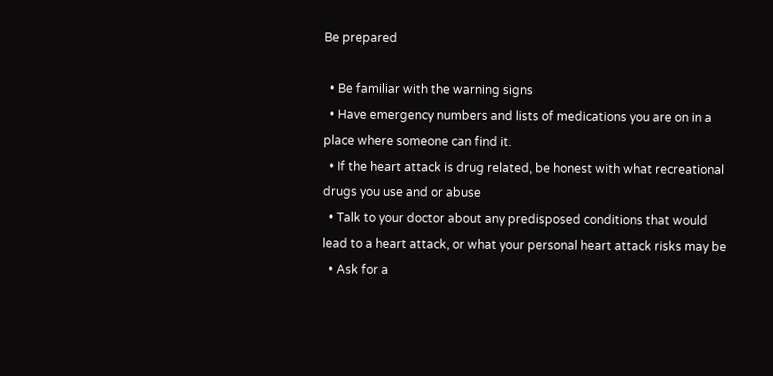Be prepared

  • Be familiar with the warning signs
  • Have emergency numbers and lists of medications you are on in a place where someone can find it.
  • If the heart attack is drug related, be honest with what recreational drugs you use and or abuse
  • Talk to your doctor about any predisposed conditions that would lead to a heart attack, or what your personal heart attack risks may be
  • Ask for a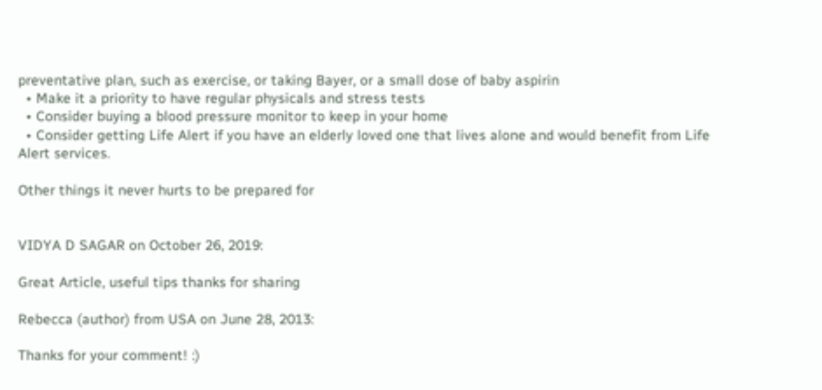preventative plan, such as exercise, or taking Bayer, or a small dose of baby aspirin
  • Make it a priority to have regular physicals and stress tests
  • Consider buying a blood pressure monitor to keep in your home
  • Consider getting Life Alert if you have an elderly loved one that lives alone and would benefit from Life Alert services.

Other things it never hurts to be prepared for


VIDYA D SAGAR on October 26, 2019:

Great Article, useful tips thanks for sharing

Rebecca (author) from USA on June 28, 2013:

Thanks for your comment! :)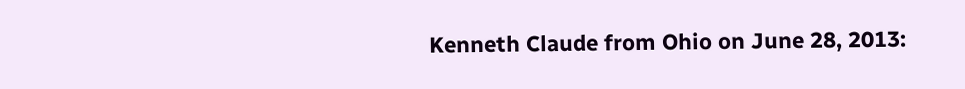Kenneth Claude from Ohio on June 28, 2013: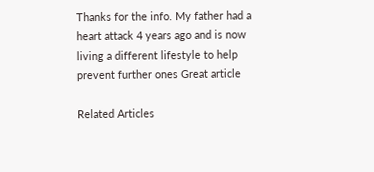Thanks for the info. My father had a heart attack 4 years ago and is now living a different lifestyle to help prevent further ones Great article

Related Articles